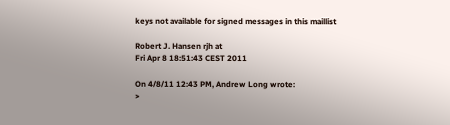keys not available for signed messages in this maillist

Robert J. Hansen rjh at
Fri Apr 8 18:51:43 CEST 2011

On 4/8/11 12:43 PM, Andrew Long wrote:
>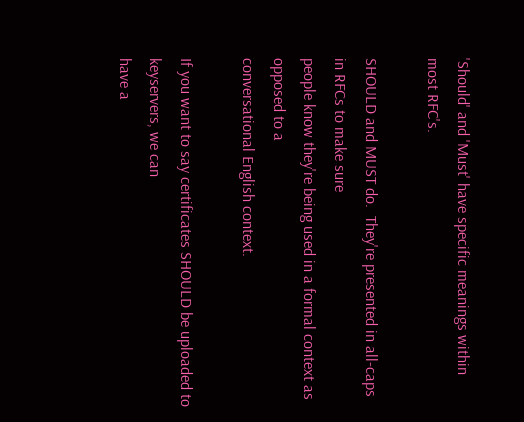'Should' and 'Must' have specific meanings within most RFC's.

SHOULD and MUST do.  They're presented in all-caps in RFCs to make sure
people know they're being used in a formal context as opposed to a
conversational English context.

If you want to say certificates SHOULD be uploaded to keyservers, we can
have a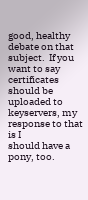good, healthy debate on that subject.  If you want to say
certificates should be uploaded to keyservers, my response to that is I
should have a pony, too.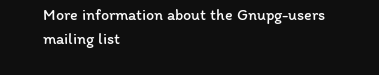More information about the Gnupg-users mailing list